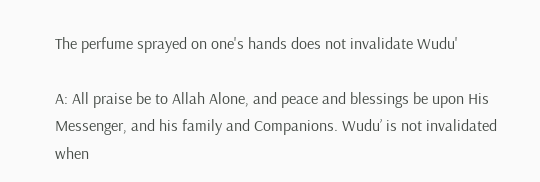The perfume sprayed on one's hands does not invalidate Wudu'

A: All praise be to Allah Alone, and peace and blessings be upon His Messenger, and his family and Companions. Wudu’ is not invalidated when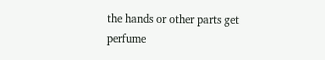the hands or other parts get perfume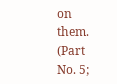on them. (Part No. 5;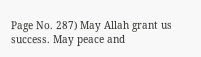Page No. 287) May Allah grant us success. May peace and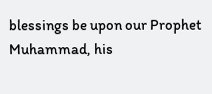blessings be upon our Prophet Muhammad, his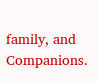family, and Companions.